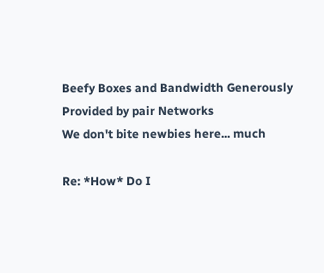Beefy Boxes and Bandwidth Generously Provided by pair Networks
We don't bite newbies here... much

Re: *How* Do I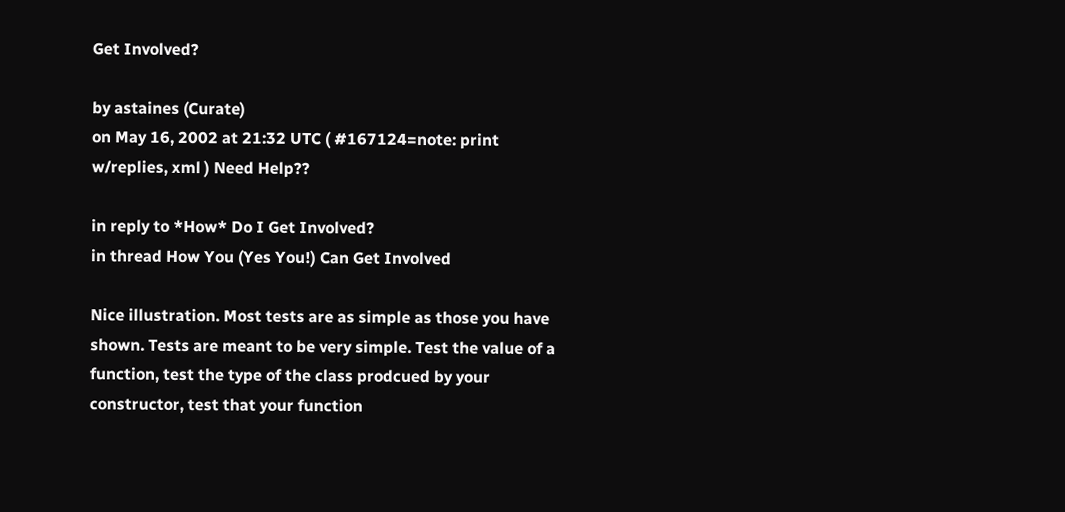Get Involved?

by astaines (Curate)
on May 16, 2002 at 21:32 UTC ( #167124=note: print w/replies, xml ) Need Help??

in reply to *How* Do I Get Involved?
in thread How You (Yes You!) Can Get Involved

Nice illustration. Most tests are as simple as those you have shown. Tests are meant to be very simple. Test the value of a function, test the type of the class prodcued by your constructor, test that your function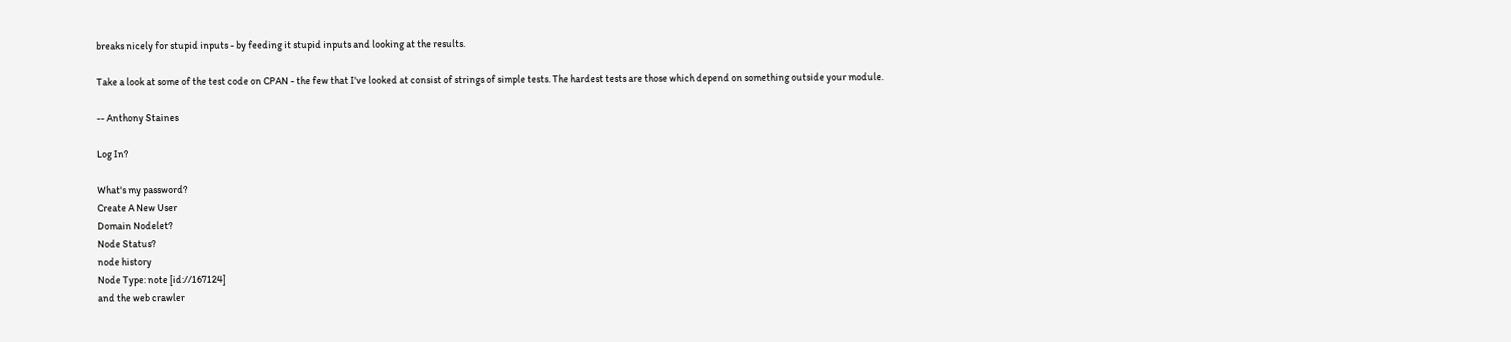breaks nicely for stupid inputs - by feeding it stupid inputs and looking at the results.

Take a look at some of the test code on CPAN - the few that I've looked at consist of strings of simple tests. The hardest tests are those which depend on something outside your module.

-- Anthony Staines

Log In?

What's my password?
Create A New User
Domain Nodelet?
Node Status?
node history
Node Type: note [id://167124]
and the web crawler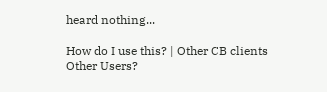heard nothing...

How do I use this? | Other CB clients
Other Users?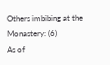Others imbibing at the Monastery: (6)
As of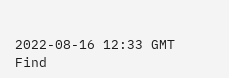2022-08-16 12:33 GMT
Find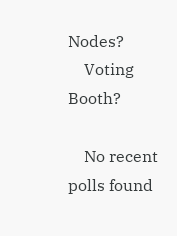Nodes?
    Voting Booth?

    No recent polls found